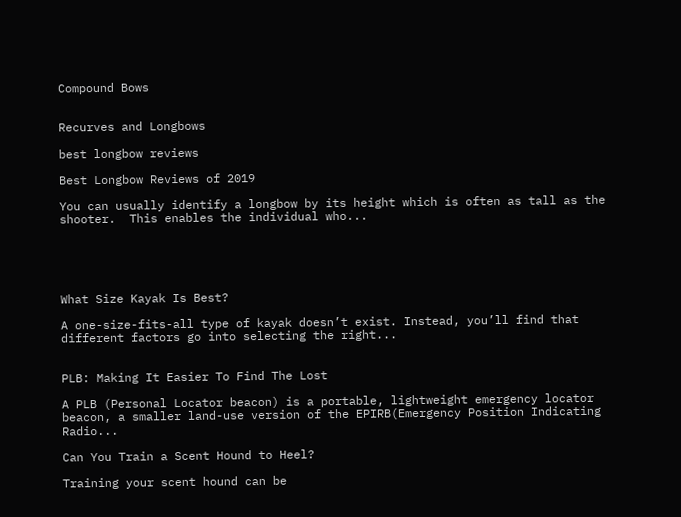Compound Bows


Recurves and Longbows

best longbow reviews

Best Longbow Reviews of 2019

You can usually identify a longbow by its height which is often as tall as the shooter.  This enables the individual who...





What Size Kayak Is Best?

A one-size-fits-all type of kayak doesn’t exist. Instead, you’ll find that different factors go into selecting the right...


PLB: Making It Easier To Find The Lost

A PLB (Personal Locator beacon) is a portable, lightweight emergency locator beacon, a smaller land-use version of the EPIRB(Emergency Position Indicating Radio...

Can You Train a Scent Hound to Heel?

Training your scent hound can be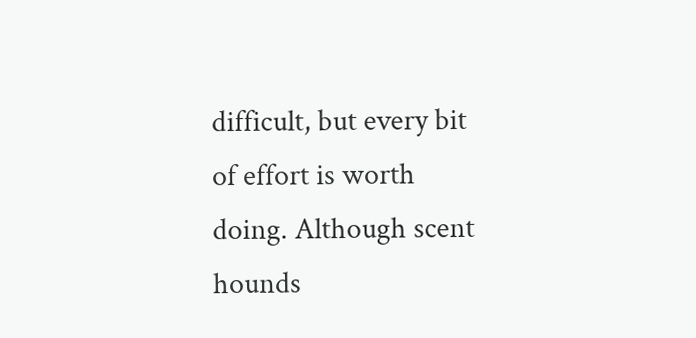difficult, but every bit of effort is worth doing. Although scent hounds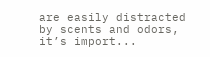are easily distracted by scents and odors, it’s import...